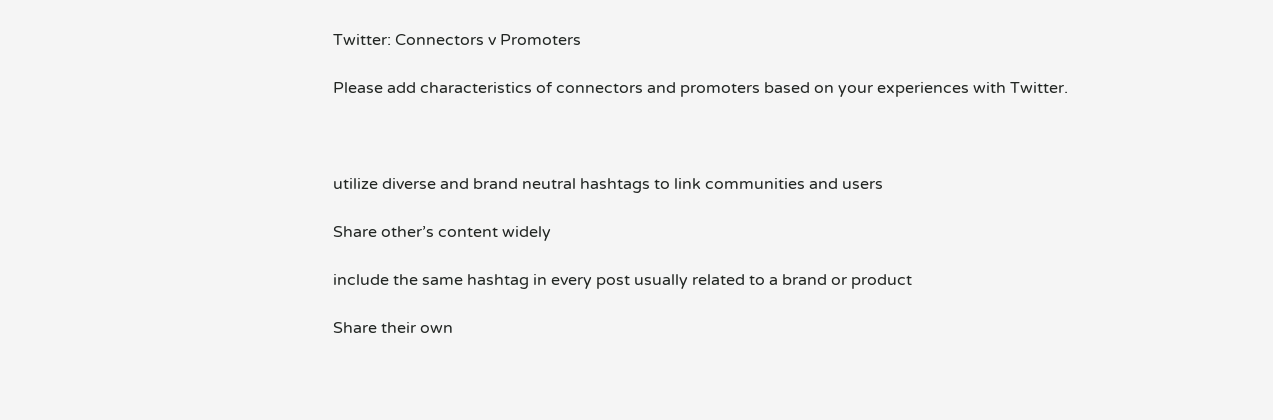Twitter: Connectors v Promoters

Please add characteristics of connectors and promoters based on your experiences with Twitter.



utilize diverse and brand neutral hashtags to link communities and users

Share other’s content widely

include the same hashtag in every post usually related to a brand or product

Share their own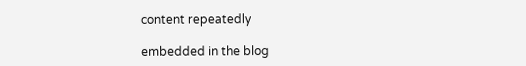content repeatedly

embedded in the blog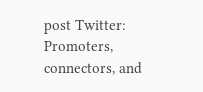post Twitter: Promoters, connectors, and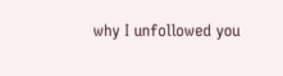why I unfollowed you